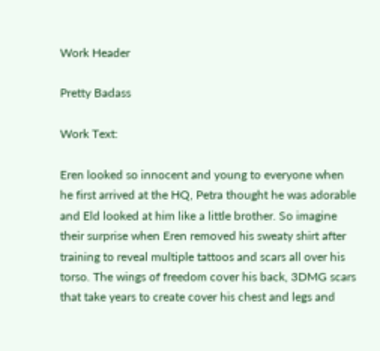Work Header

Pretty Badass

Work Text:

Eren looked so innocent and young to everyone when he first arrived at the HQ, Petra thought he was adorable and Eld looked at him like a little brother. So imagine their surprise when Eren removed his sweaty shirt after training to reveal multiple tattoos and scars all over his torso. The wings of freedom cover his back, 3DMG scars that take years to create cover his chest and legs and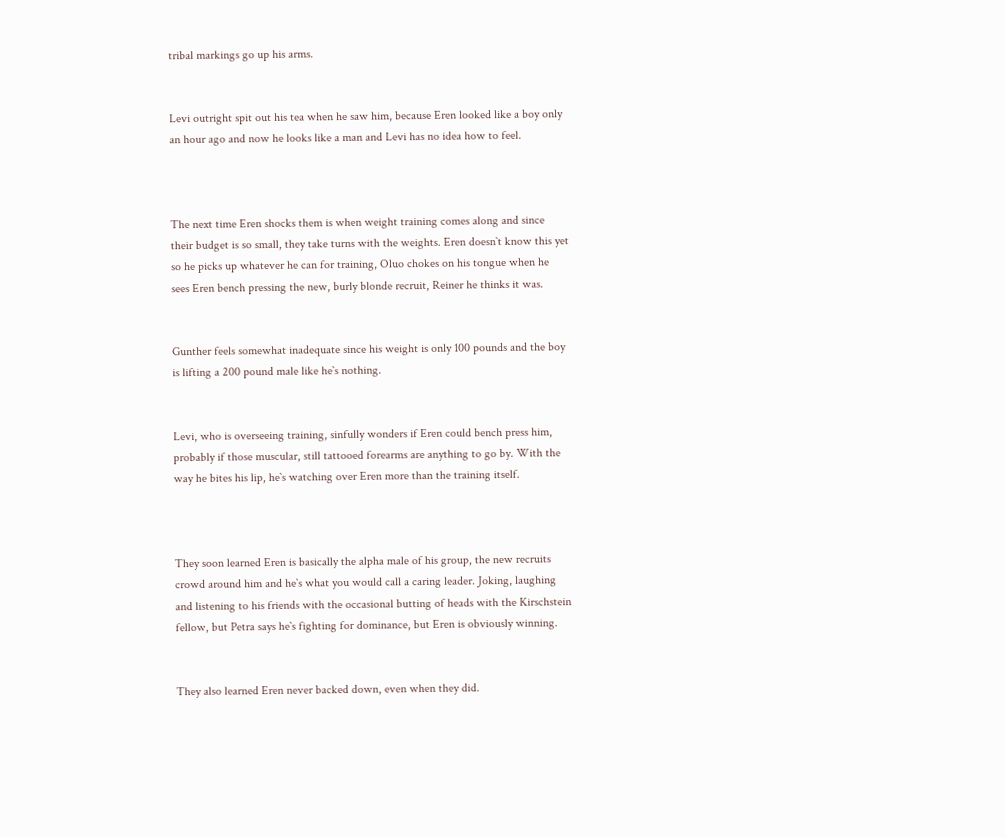tribal markings go up his arms.


Levi outright spit out his tea when he saw him, because Eren looked like a boy only an hour ago and now he looks like a man and Levi has no idea how to feel.



The next time Eren shocks them is when weight training comes along and since their budget is so small, they take turns with the weights. Eren doesn`t know this yet so he picks up whatever he can for training, Oluo chokes on his tongue when he sees Eren bench pressing the new, burly blonde recruit, Reiner he thinks it was.


Gunther feels somewhat inadequate since his weight is only 100 pounds and the boy is lifting a 200 pound male like he`s nothing.


Levi, who is overseeing training, sinfully wonders if Eren could bench press him, probably if those muscular, still tattooed forearms are anything to go by. With the way he bites his lip, he`s watching over Eren more than the training itself.



They soon learned Eren is basically the alpha male of his group, the new recruits crowd around him and he`s what you would call a caring leader. Joking, laughing and listening to his friends with the occasional butting of heads with the Kirschstein fellow, but Petra says he`s fighting for dominance, but Eren is obviously winning.


They also learned Eren never backed down, even when they did.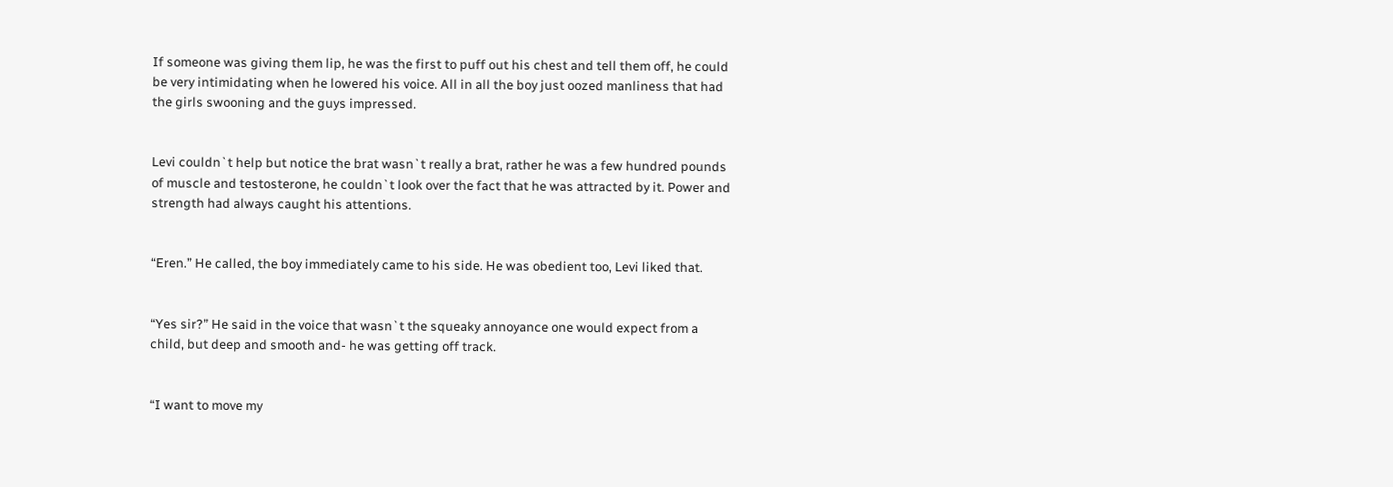If someone was giving them lip, he was the first to puff out his chest and tell them off, he could be very intimidating when he lowered his voice. All in all the boy just oozed manliness that had the girls swooning and the guys impressed.


Levi couldn`t help but notice the brat wasn`t really a brat, rather he was a few hundred pounds of muscle and testosterone, he couldn`t look over the fact that he was attracted by it. Power and strength had always caught his attentions.


“Eren.” He called, the boy immediately came to his side. He was obedient too, Levi liked that.


“Yes sir?” He said in the voice that wasn`t the squeaky annoyance one would expect from a child, but deep and smooth and- he was getting off track.


“I want to move my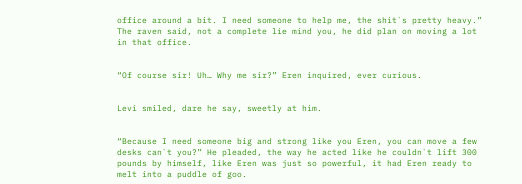office around a bit. I need someone to help me, the shit`s pretty heavy.” The raven said, not a complete lie mind you, he did plan on moving a lot in that office.


“Of course sir! Uh… Why me sir?” Eren inquired, ever curious.


Levi smiled, dare he say, sweetly at him.


“Because I need someone big and strong like you Eren, you can move a few desks can`t you?” He pleaded, the way he acted like he couldn`t lift 300 pounds by himself, like Eren was just so powerful, it had Eren ready to melt into a puddle of goo.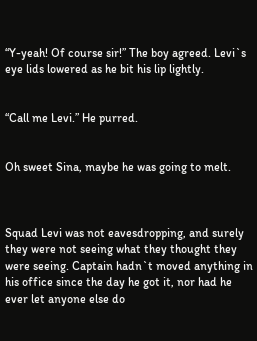“Y-yeah! Of course sir!” The boy agreed. Levi`s eye lids lowered as he bit his lip lightly.


“Call me Levi.” He purred.


Oh sweet Sina, maybe he was going to melt.



Squad Levi was not eavesdropping, and surely they were not seeing what they thought they were seeing. Captain hadn`t moved anything in his office since the day he got it, nor had he ever let anyone else do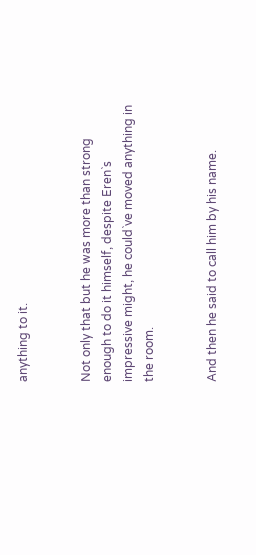anything to it.


Not only that but he was more than strong enough to do it himself, despite Eren`s impressive might, he could`ve moved anything in the room.


And then he said to call him by his name.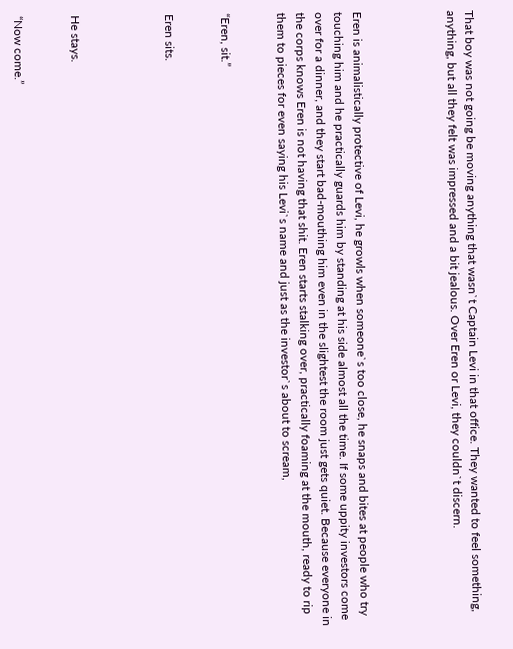That boy was not going be moving anything that wasn`t Captain Levi in that office. They wanted to feel something, anything, but all they felt was impressed and a bit jealous. Over Eren or Levi, they couldn`t discern.




Eren is animalistically protective of Levi, he growls when someone`s too close, he snaps and bites at people who try touching him and he practically guards him by standing at his side almost all the time. If some uppity investors come over for a dinner, and they start bad-mouthing him even in the slightest the room just gets quiet. Because everyone in the corps knows Eren is not having that shit. Eren starts stalking over, practically foaming at the mouth, ready to rip them to pieces for even saying his Levi`s name and just as the investor`s about to scream,


“Eren, sit.”


Eren sits.




He stays.


“Now come.”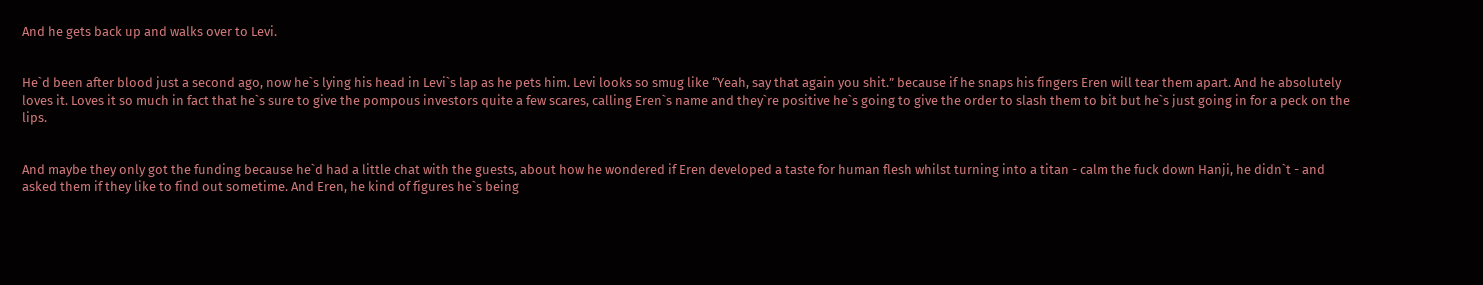And he gets back up and walks over to Levi.


He`d been after blood just a second ago, now he`s lying his head in Levi`s lap as he pets him. Levi looks so smug like “Yeah, say that again you shit.” because if he snaps his fingers Eren will tear them apart. And he absolutely loves it. Loves it so much in fact that he`s sure to give the pompous investors quite a few scares, calling Eren`s name and they`re positive he`s going to give the order to slash them to bit but he`s just going in for a peck on the lips.


And maybe they only got the funding because he`d had a little chat with the guests, about how he wondered if Eren developed a taste for human flesh whilst turning into a titan - calm the fuck down Hanji, he didn`t - and asked them if they like to find out sometime. And Eren, he kind of figures he`s being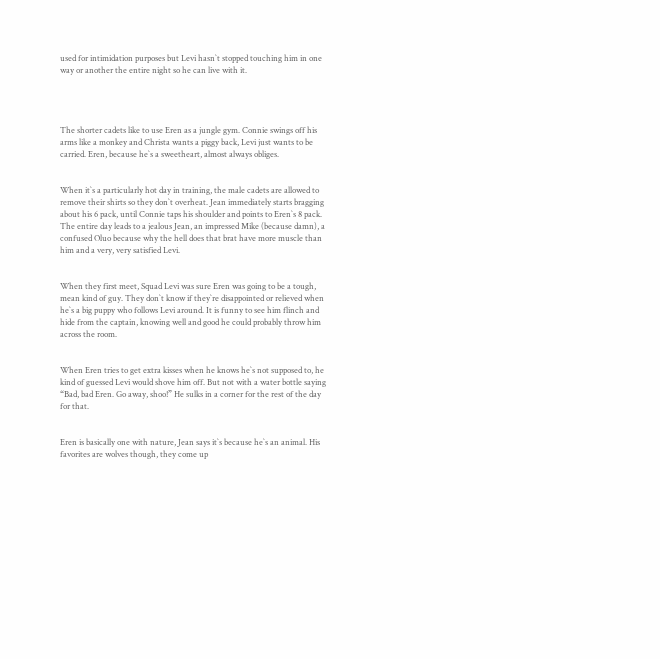used for intimidation purposes but Levi hasn`t stopped touching him in one way or another the entire night so he can live with it.




The shorter cadets like to use Eren as a jungle gym. Connie swings off his arms like a monkey and Christa wants a piggy back, Levi just wants to be carried. Eren, because he`s a sweetheart, almost always obliges.


When it`s a particularly hot day in training, the male cadets are allowed to remove their shirts so they don`t overheat. Jean immediately starts bragging about his 6 pack, until Connie taps his shoulder and points to Eren`s 8 pack. The entire day leads to a jealous Jean, an impressed Mike (because damn), a confused Oluo because why the hell does that brat have more muscle than him and a very, very satisfied Levi.


When they first meet, Squad Levi was sure Eren was going to be a tough, mean kind of guy. They don`t know if they`re disappointed or relieved when he`s a big puppy who follows Levi around. It is funny to see him flinch and hide from the captain, knowing well and good he could probably throw him across the room.


When Eren tries to get extra kisses when he knows he`s not supposed to, he kind of guessed Levi would shove him off. But not with a water bottle saying “Bad, bad Eren. Go away, shoo!” He sulks in a corner for the rest of the day for that.


Eren is basically one with nature, Jean says it`s because he`s an animal. His favorites are wolves though, they come up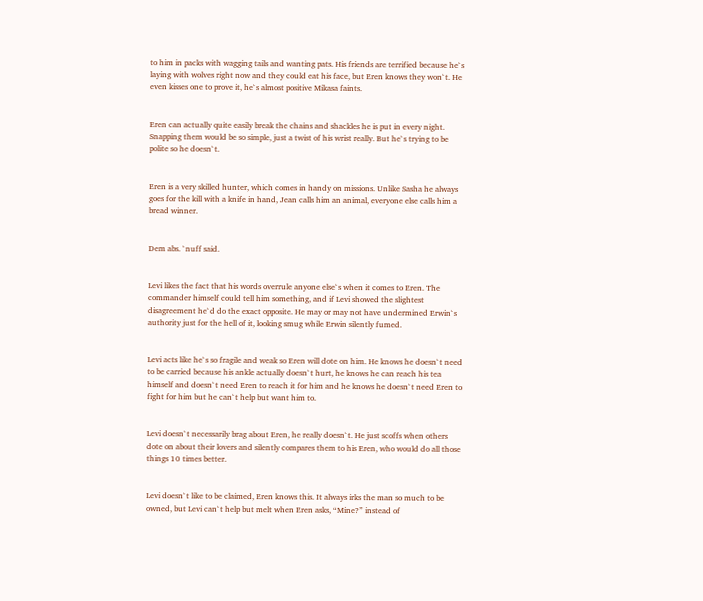to him in packs with wagging tails and wanting pats. His friends are terrified because he`s laying with wolves right now and they could eat his face, but Eren knows they won`t. He even kisses one to prove it, he`s almost positive Mikasa faints.


Eren can actually quite easily break the chains and shackles he is put in every night. Snapping them would be so simple, just a twist of his wrist really. But he`s trying to be polite so he doesn`t.


Eren is a very skilled hunter, which comes in handy on missions. Unlike Sasha he always goes for the kill with a knife in hand, Jean calls him an animal, everyone else calls him a bread winner.


Dem abs. `nuff said.


Levi likes the fact that his words overrule anyone else`s when it comes to Eren. The commander himself could tell him something, and if Levi showed the slightest disagreement he`d do the exact opposite. He may or may not have undermined Erwin`s authority just for the hell of it, looking smug while Erwin silently fumed.


Levi acts like he`s so fragile and weak so Eren will dote on him. He knows he doesn`t need to be carried because his ankle actually doesn`t hurt, he knows he can reach his tea himself and doesn`t need Eren to reach it for him and he knows he doesn`t need Eren to fight for him but he can`t help but want him to.


Levi doesn`t necessarily brag about Eren, he really doesn`t. He just scoffs when others dote on about their lovers and silently compares them to his Eren, who would do all those things 10 times better.


Levi doesn`t like to be claimed, Eren knows this. It always irks the man so much to be owned, but Levi can`t help but melt when Eren asks, “Mine?” instead of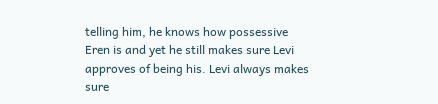telling him, he knows how possessive Eren is and yet he still makes sure Levi approves of being his. Levi always makes sure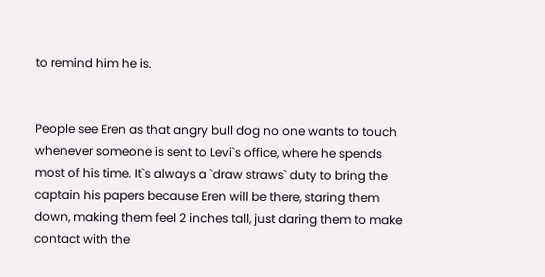to remind him he is.


People see Eren as that angry bull dog no one wants to touch whenever someone is sent to Levi`s office, where he spends most of his time. It`s always a `draw straws` duty to bring the captain his papers because Eren will be there, staring them down, making them feel 2 inches tall, just daring them to make contact with the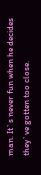man. It`s never fun when he decides they`ve gotten too close.